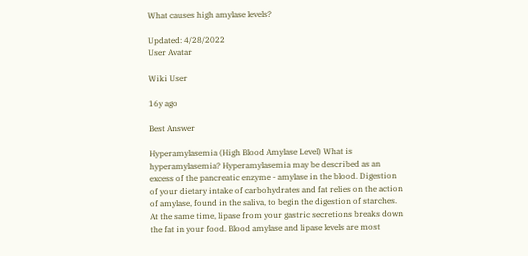What causes high amylase levels?

Updated: 4/28/2022
User Avatar

Wiki User

16y ago

Best Answer

Hyperamylasemia (High Blood Amylase Level) What is hyperamylasemia? Hyperamylasemia may be described as an excess of the pancreatic enzyme - amylase in the blood. Digestion of your dietary intake of carbohydrates and fat relies on the action of amylase, found in the saliva, to begin the digestion of starches. At the same time, lipase from your gastric secretions breaks down the fat in your food. Blood amylase and lipase levels are most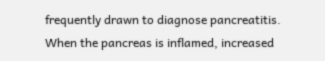frequently drawn to diagnose pancreatitis. When the pancreas is inflamed, increased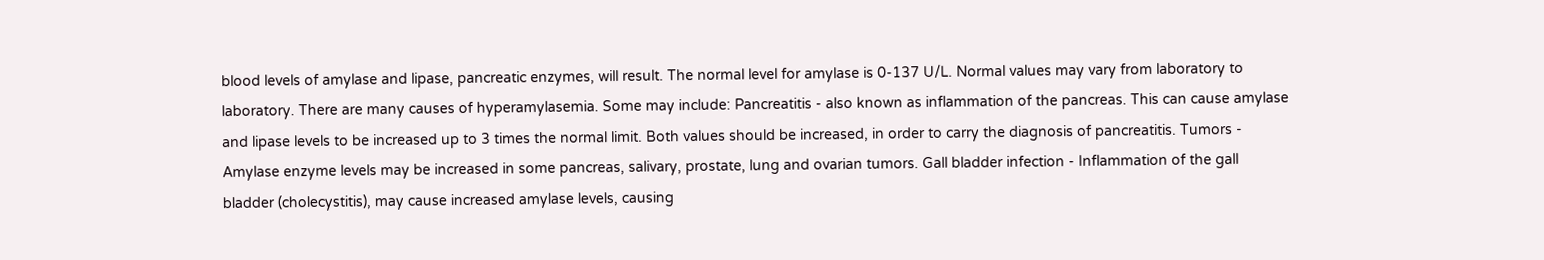blood levels of amylase and lipase, pancreatic enzymes, will result. The normal level for amylase is 0-137 U/L. Normal values may vary from laboratory to laboratory. There are many causes of hyperamylasemia. Some may include: Pancreatitis - also known as inflammation of the pancreas. This can cause amylase and lipase levels to be increased up to 3 times the normal limit. Both values should be increased, in order to carry the diagnosis of pancreatitis. Tumors - Amylase enzyme levels may be increased in some pancreas, salivary, prostate, lung and ovarian tumors. Gall bladder infection - Inflammation of the gall bladder (cholecystitis), may cause increased amylase levels, causing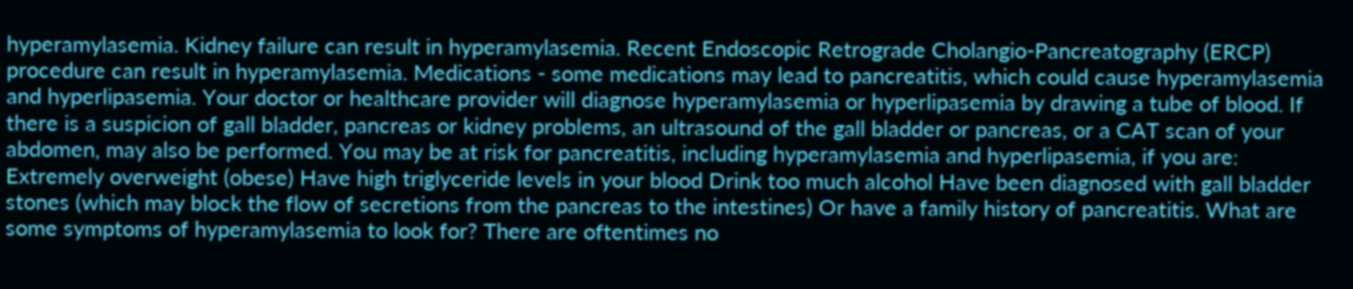hyperamylasemia. Kidney failure can result in hyperamylasemia. Recent Endoscopic Retrograde Cholangio-Pancreatography (ERCP) procedure can result in hyperamylasemia. Medications - some medications may lead to pancreatitis, which could cause hyperamylasemia and hyperlipasemia. Your doctor or healthcare provider will diagnose hyperamylasemia or hyperlipasemia by drawing a tube of blood. If there is a suspicion of gall bladder, pancreas or kidney problems, an ultrasound of the gall bladder or pancreas, or a CAT scan of your abdomen, may also be performed. You may be at risk for pancreatitis, including hyperamylasemia and hyperlipasemia, if you are: Extremely overweight (obese) Have high triglyceride levels in your blood Drink too much alcohol Have been diagnosed with gall bladder stones (which may block the flow of secretions from the pancreas to the intestines) Or have a family history of pancreatitis. What are some symptoms of hyperamylasemia to look for? There are oftentimes no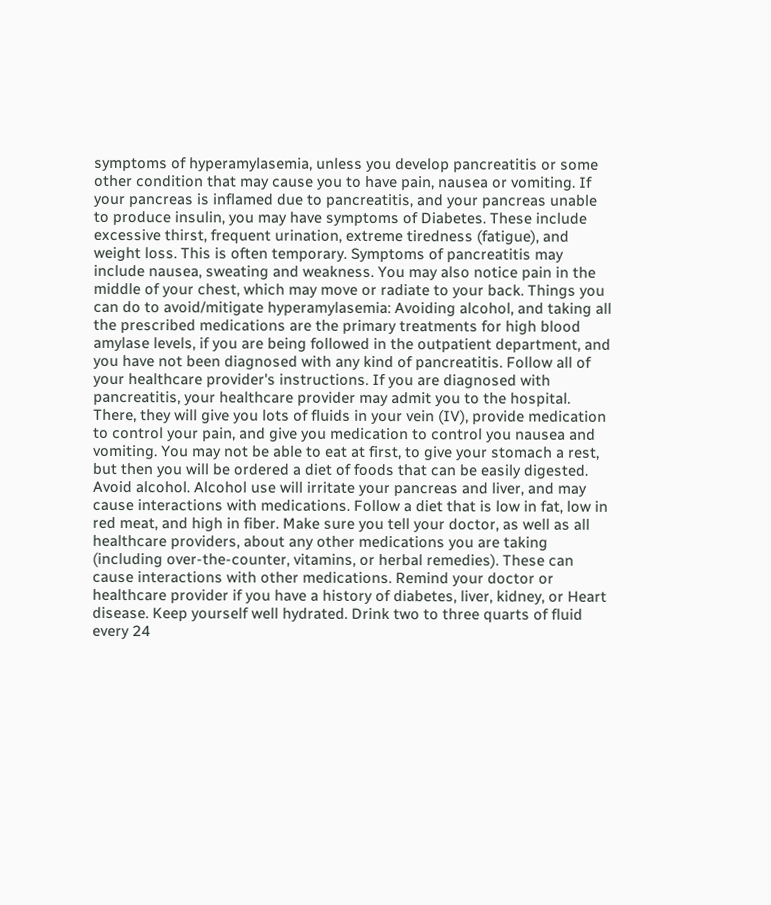symptoms of hyperamylasemia, unless you develop pancreatitis or some other condition that may cause you to have pain, nausea or vomiting. If your pancreas is inflamed due to pancreatitis, and your pancreas unable to produce insulin, you may have symptoms of Diabetes. These include excessive thirst, frequent urination, extreme tiredness (fatigue), and weight loss. This is often temporary. Symptoms of pancreatitis may include nausea, sweating and weakness. You may also notice pain in the middle of your chest, which may move or radiate to your back. Things you can do to avoid/mitigate hyperamylasemia: Avoiding alcohol, and taking all the prescribed medications are the primary treatments for high blood amylase levels, if you are being followed in the outpatient department, and you have not been diagnosed with any kind of pancreatitis. Follow all of your healthcare provider's instructions. If you are diagnosed with pancreatitis, your healthcare provider may admit you to the hospital. There, they will give you lots of fluids in your vein (IV), provide medication to control your pain, and give you medication to control you nausea and vomiting. You may not be able to eat at first, to give your stomach a rest, but then you will be ordered a diet of foods that can be easily digested. Avoid alcohol. Alcohol use will irritate your pancreas and liver, and may cause interactions with medications. Follow a diet that is low in fat, low in red meat, and high in fiber. Make sure you tell your doctor, as well as all healthcare providers, about any other medications you are taking (including over-the-counter, vitamins, or herbal remedies). These can cause interactions with other medications. Remind your doctor or healthcare provider if you have a history of diabetes, liver, kidney, or Heart disease. Keep yourself well hydrated. Drink two to three quarts of fluid every 24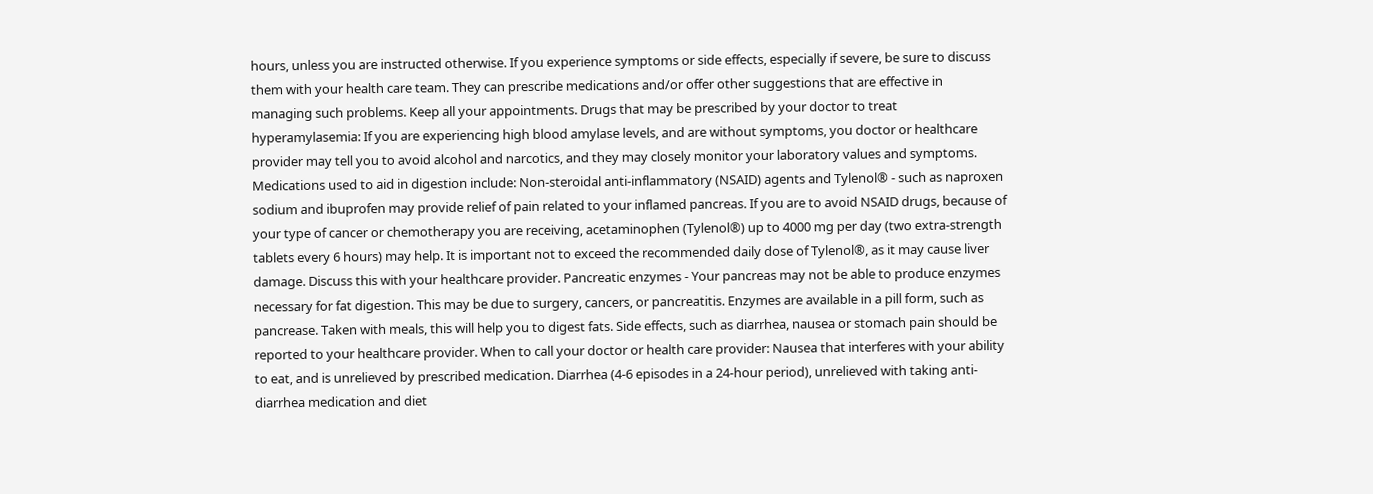hours, unless you are instructed otherwise. If you experience symptoms or side effects, especially if severe, be sure to discuss them with your health care team. They can prescribe medications and/or offer other suggestions that are effective in managing such problems. Keep all your appointments. Drugs that may be prescribed by your doctor to treat hyperamylasemia: If you are experiencing high blood amylase levels, and are without symptoms, you doctor or healthcare provider may tell you to avoid alcohol and narcotics, and they may closely monitor your laboratory values and symptoms. Medications used to aid in digestion include: Non-steroidal anti-inflammatory (NSAID) agents and Tylenol® - such as naproxen sodium and ibuprofen may provide relief of pain related to your inflamed pancreas. If you are to avoid NSAID drugs, because of your type of cancer or chemotherapy you are receiving, acetaminophen (Tylenol®) up to 4000 mg per day (two extra-strength tablets every 6 hours) may help. It is important not to exceed the recommended daily dose of Tylenol®, as it may cause liver damage. Discuss this with your healthcare provider. Pancreatic enzymes - Your pancreas may not be able to produce enzymes necessary for fat digestion. This may be due to surgery, cancers, or pancreatitis. Enzymes are available in a pill form, such as pancrease. Taken with meals, this will help you to digest fats. Side effects, such as diarrhea, nausea or stomach pain should be reported to your healthcare provider. When to call your doctor or health care provider: Nausea that interferes with your ability to eat, and is unrelieved by prescribed medication. Diarrhea (4-6 episodes in a 24-hour period), unrelieved with taking anti-diarrhea medication and diet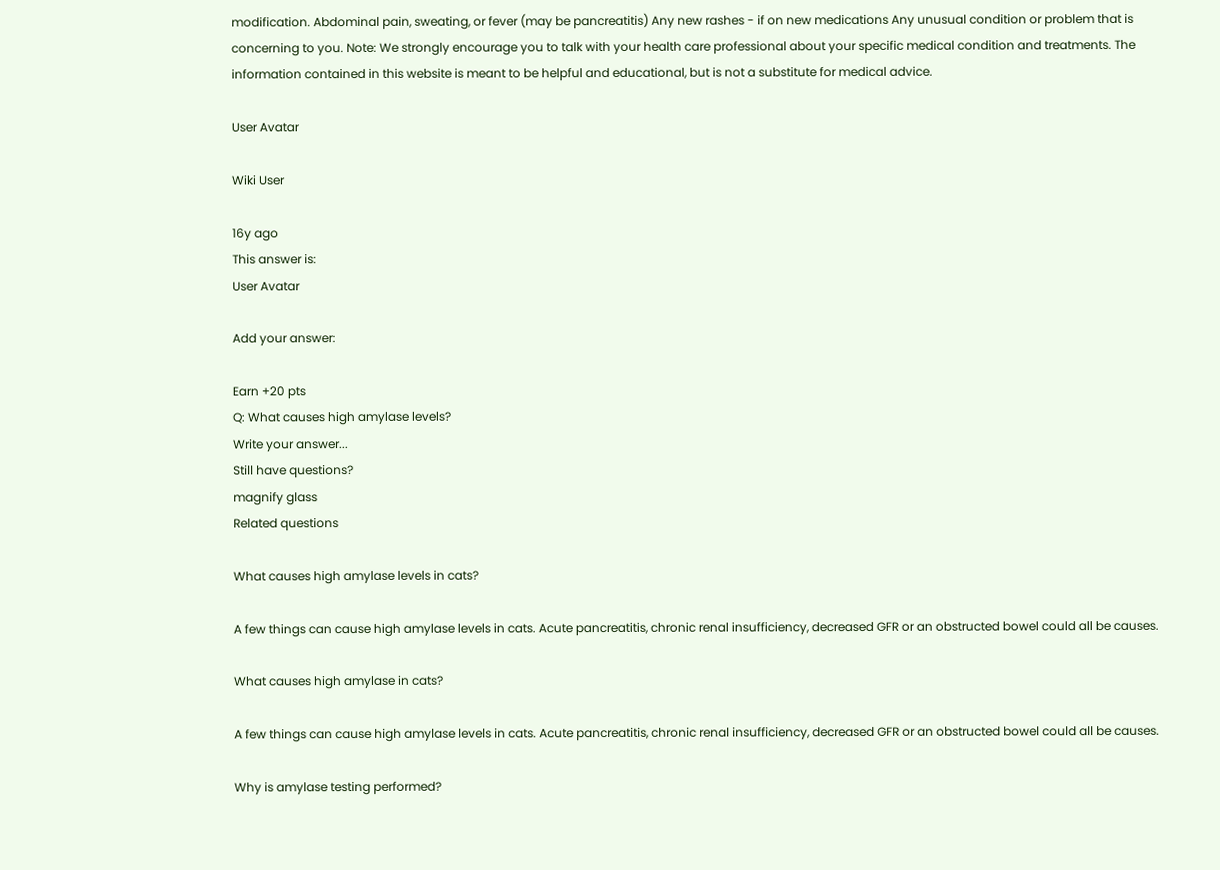modification. Abdominal pain, sweating, or fever (may be pancreatitis) Any new rashes - if on new medications Any unusual condition or problem that is concerning to you. Note: We strongly encourage you to talk with your health care professional about your specific medical condition and treatments. The information contained in this website is meant to be helpful and educational, but is not a substitute for medical advice.

User Avatar

Wiki User

16y ago
This answer is:
User Avatar

Add your answer:

Earn +20 pts
Q: What causes high amylase levels?
Write your answer...
Still have questions?
magnify glass
Related questions

What causes high amylase levels in cats?

A few things can cause high amylase levels in cats. Acute pancreatitis, chronic renal insufficiency, decreased GFR or an obstructed bowel could all be causes.

What causes high amylase in cats?

A few things can cause high amylase levels in cats. Acute pancreatitis, chronic renal insufficiency, decreased GFR or an obstructed bowel could all be causes.

Why is amylase testing performed?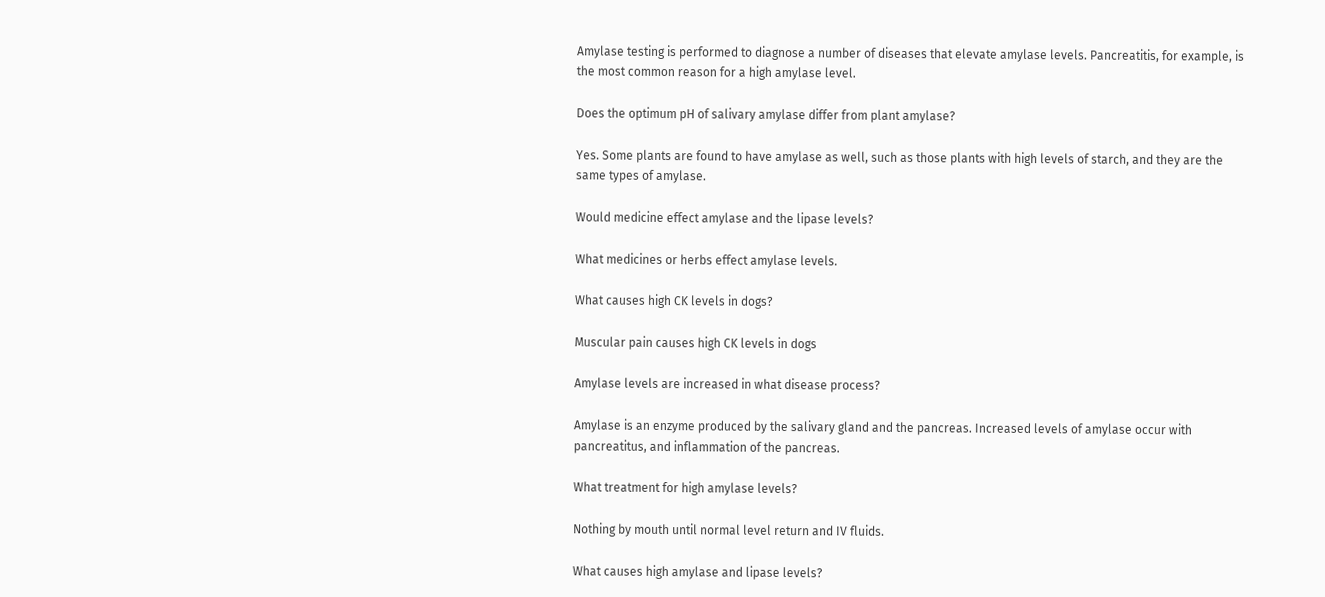Amylase testing is performed to diagnose a number of diseases that elevate amylase levels. Pancreatitis, for example, is the most common reason for a high amylase level.

Does the optimum pH of salivary amylase differ from plant amylase?

Yes. Some plants are found to have amylase as well, such as those plants with high levels of starch, and they are the same types of amylase.

Would medicine effect amylase and the lipase levels?

What medicines or herbs effect amylase levels.

What causes high CK levels in dogs?

Muscular pain causes high CK levels in dogs

Amylase levels are increased in what disease process?

Amylase is an enzyme produced by the salivary gland and the pancreas. Increased levels of amylase occur with pancreatitus, and inflammation of the pancreas.

What treatment for high amylase levels?

Nothing by mouth until normal level return and IV fluids.

What causes high amylase and lipase levels?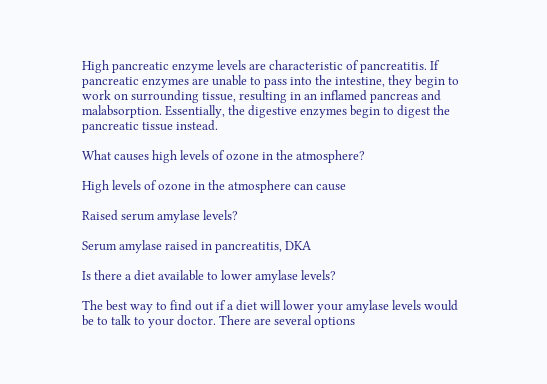High pancreatic enzyme levels are characteristic of pancreatitis. If pancreatic enzymes are unable to pass into the intestine, they begin to work on surrounding tissue, resulting in an inflamed pancreas and malabsorption. Essentially, the digestive enzymes begin to digest the pancreatic tissue instead.

What causes high levels of ozone in the atmosphere?

High levels of ozone in the atmosphere can cause

Raised serum amylase levels?

Serum amylase raised in pancreatitis, DKA

Is there a diet available to lower amylase levels?

The best way to find out if a diet will lower your amylase levels would be to talk to your doctor. There are several options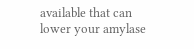available that can lower your amylase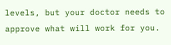levels, but your doctor needs to approve what will work for you.